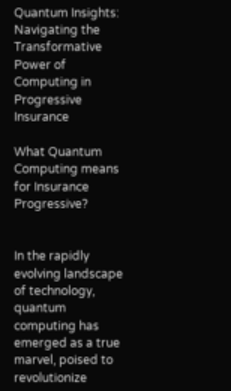Quantum Insights: Navigating the Transformative Power of Computing in Progressive Insurance

What Quantum Computing means for Insurance Progressive?


In the rapidly evolving landscape of technology, quantum computing has emerged as a true marvel, poised to revolutionize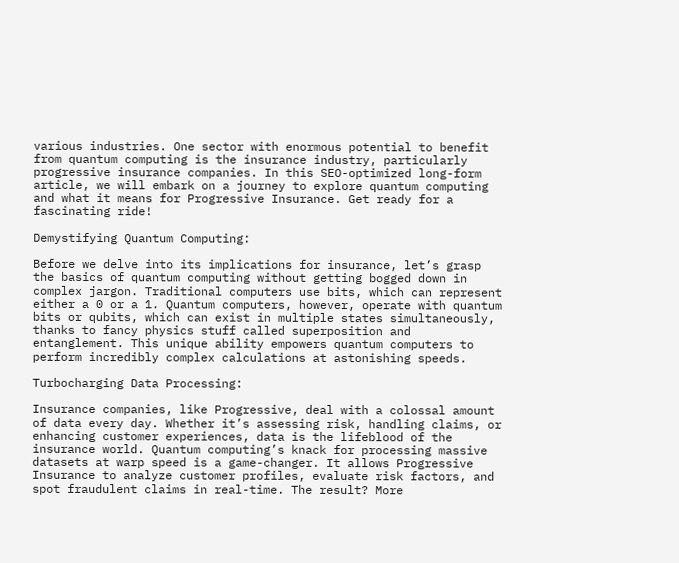various industries. One sector with enormous potential to benefit from quantum computing is the insurance industry, particularly progressive insurance companies. In this SEO-optimized long-form article, we will embark on a journey to explore quantum computing and what it means for Progressive Insurance. Get ready for a fascinating ride!

Demystifying Quantum Computing:

Before we delve into its implications for insurance, let’s grasp the basics of quantum computing without getting bogged down in complex jargon. Traditional computers use bits, which can represent either a 0 or a 1. Quantum computers, however, operate with quantum bits or qubits, which can exist in multiple states simultaneously, thanks to fancy physics stuff called superposition and entanglement. This unique ability empowers quantum computers to perform incredibly complex calculations at astonishing speeds.

Turbocharging Data Processing:

Insurance companies, like Progressive, deal with a colossal amount of data every day. Whether it’s assessing risk, handling claims, or enhancing customer experiences, data is the lifeblood of the insurance world. Quantum computing’s knack for processing massive datasets at warp speed is a game-changer. It allows Progressive Insurance to analyze customer profiles, evaluate risk factors, and spot fraudulent claims in real-time. The result? More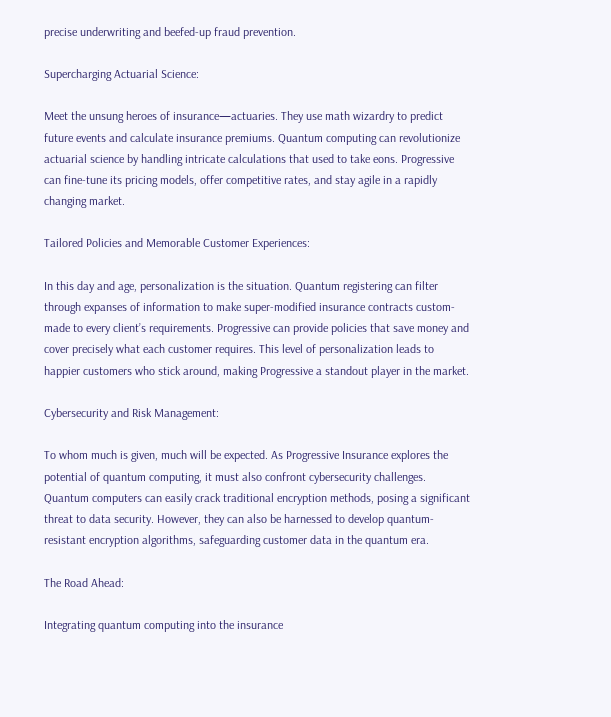precise underwriting and beefed-up fraud prevention.

Supercharging Actuarial Science:

Meet the unsung heroes of insurance—actuaries. They use math wizardry to predict future events and calculate insurance premiums. Quantum computing can revolutionize actuarial science by handling intricate calculations that used to take eons. Progressive can fine-tune its pricing models, offer competitive rates, and stay agile in a rapidly changing market.

Tailored Policies and Memorable Customer Experiences:

In this day and age, personalization is the situation. Quantum registering can filter through expanses of information to make super-modified insurance contracts custom-made to every client’s requirements. Progressive can provide policies that save money and cover precisely what each customer requires. This level of personalization leads to happier customers who stick around, making Progressive a standout player in the market.

Cybersecurity and Risk Management:

To whom much is given, much will be expected. As Progressive Insurance explores the potential of quantum computing, it must also confront cybersecurity challenges. Quantum computers can easily crack traditional encryption methods, posing a significant threat to data security. However, they can also be harnessed to develop quantum-resistant encryption algorithms, safeguarding customer data in the quantum era.

The Road Ahead:

Integrating quantum computing into the insurance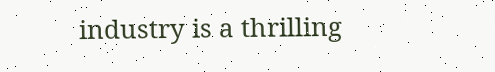industry is a thrilling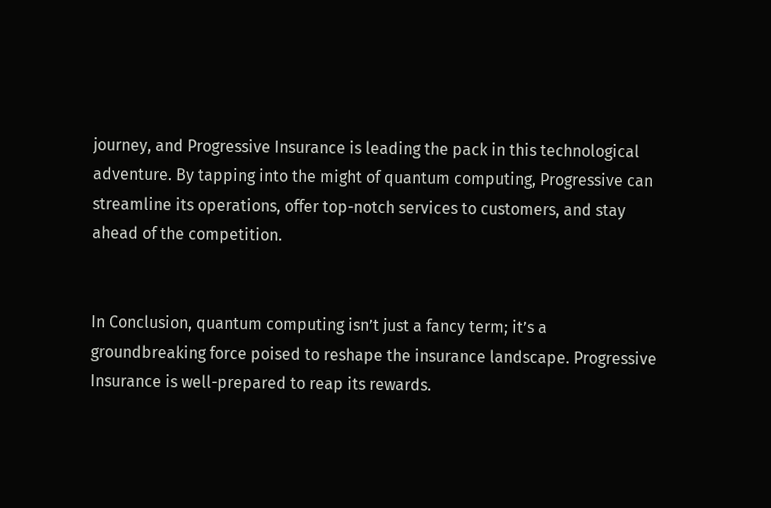journey, and Progressive Insurance is leading the pack in this technological adventure. By tapping into the might of quantum computing, Progressive can streamline its operations, offer top-notch services to customers, and stay ahead of the competition.


In Conclusion, quantum computing isn’t just a fancy term; it’s a groundbreaking force poised to reshape the insurance landscape. Progressive Insurance is well-prepared to reap its rewards.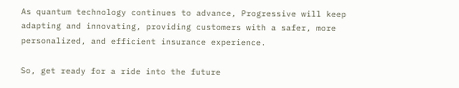As quantum technology continues to advance, Progressive will keep adapting and innovating, providing customers with a safer, more personalized, and efficient insurance experience.

So, get ready for a ride into the future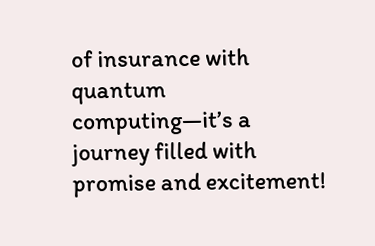of insurance with quantum computing—it’s a journey filled with promise and excitement!